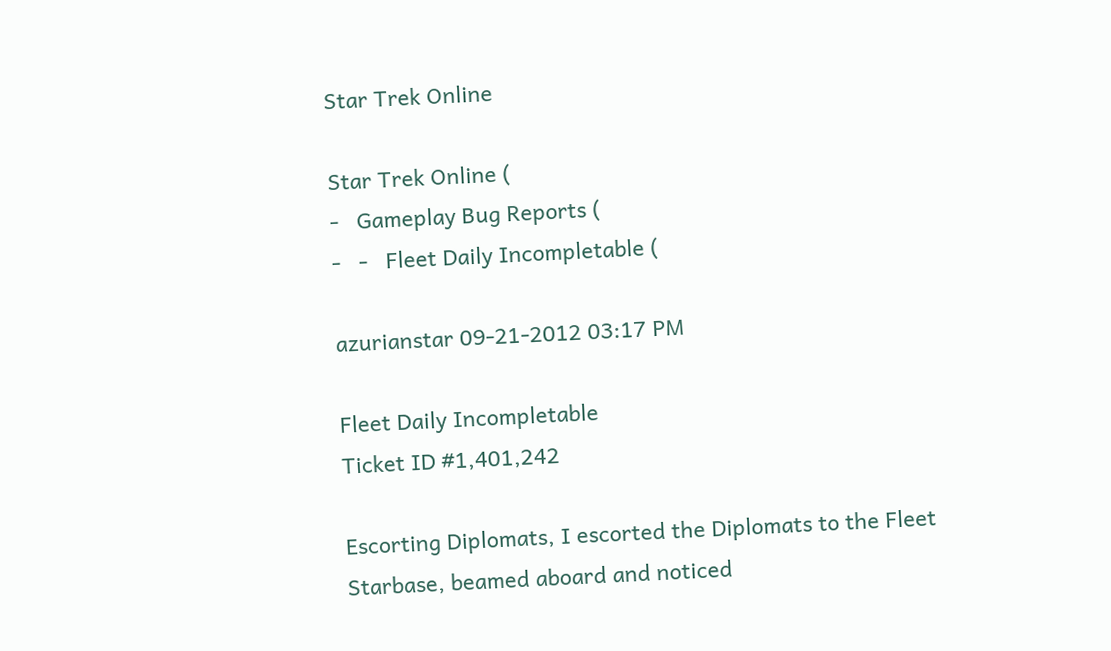Star Trek Online

Star Trek Online (
-   Gameplay Bug Reports (
-   -   Fleet Daily Incompletable (

azurianstar 09-21-2012 03:17 PM

Fleet Daily Incompletable
Ticket ID #1,401,242

Escorting Diplomats, I escorted the Diplomats to the Fleet Starbase, beamed aboard and noticed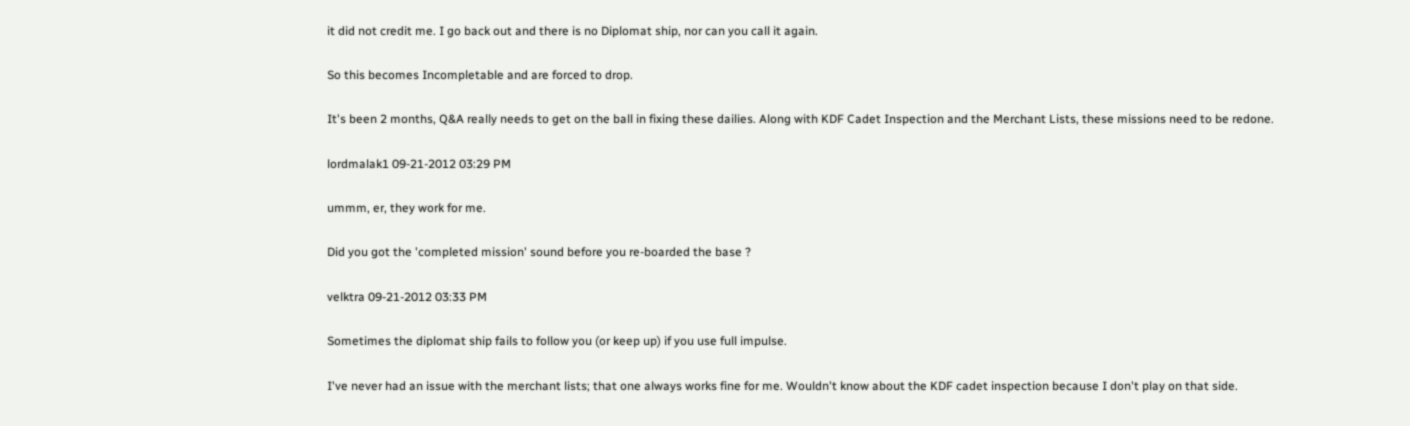it did not credit me. I go back out and there is no Diplomat ship, nor can you call it again.

So this becomes Incompletable and are forced to drop.

It's been 2 months, Q&A really needs to get on the ball in fixing these dailies. Along with KDF Cadet Inspection and the Merchant Lists, these missions need to be redone.

lordmalak1 09-21-2012 03:29 PM

ummm, er, they work for me.

Did you got the 'completed mission' sound before you re-boarded the base ?

velktra 09-21-2012 03:33 PM

Sometimes the diplomat ship fails to follow you (or keep up) if you use full impulse.

I've never had an issue with the merchant lists; that one always works fine for me. Wouldn't know about the KDF cadet inspection because I don't play on that side.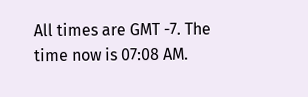All times are GMT -7. The time now is 07:08 AM.